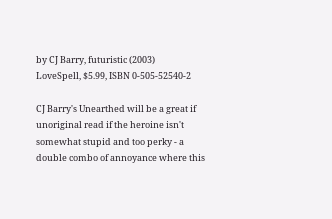by CJ Barry, futuristic (2003)
LoveSpell, $5.99, ISBN 0-505-52540-2

CJ Barry's Unearthed will be a great if unoriginal read if the heroine isn't somewhat stupid and too perky - a double combo of annoyance where this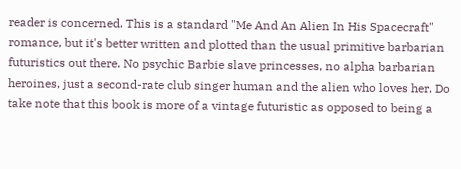reader is concerned. This is a standard "Me And An Alien In His Spacecraft" romance, but it's better written and plotted than the usual primitive barbarian futuristics out there. No psychic Barbie slave princesses, no alpha barbarian heroines, just a second-rate club singer human and the alien who loves her. Do take note that this book is more of a vintage futuristic as opposed to being a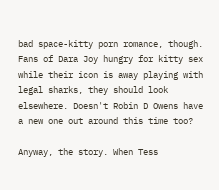bad space-kitty porn romance, though. Fans of Dara Joy hungry for kitty sex while their icon is away playing with legal sharks, they should look elsewhere. Doesn't Robin D Owens have a new one out around this time too?

Anyway, the story. When Tess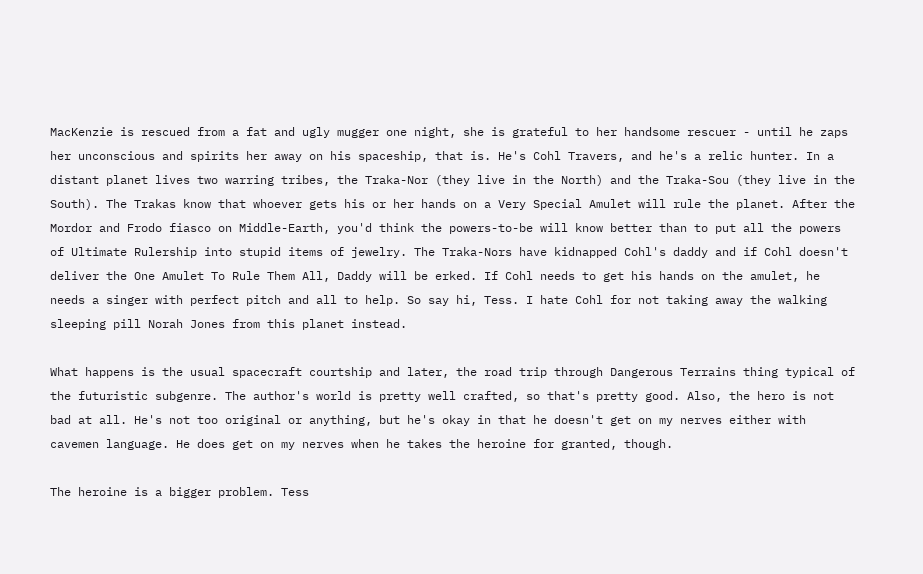MacKenzie is rescued from a fat and ugly mugger one night, she is grateful to her handsome rescuer - until he zaps her unconscious and spirits her away on his spaceship, that is. He's Cohl Travers, and he's a relic hunter. In a distant planet lives two warring tribes, the Traka-Nor (they live in the North) and the Traka-Sou (they live in the South). The Trakas know that whoever gets his or her hands on a Very Special Amulet will rule the planet. After the Mordor and Frodo fiasco on Middle-Earth, you'd think the powers-to-be will know better than to put all the powers of Ultimate Rulership into stupid items of jewelry. The Traka-Nors have kidnapped Cohl's daddy and if Cohl doesn't deliver the One Amulet To Rule Them All, Daddy will be erked. If Cohl needs to get his hands on the amulet, he needs a singer with perfect pitch and all to help. So say hi, Tess. I hate Cohl for not taking away the walking sleeping pill Norah Jones from this planet instead.

What happens is the usual spacecraft courtship and later, the road trip through Dangerous Terrains thing typical of the futuristic subgenre. The author's world is pretty well crafted, so that's pretty good. Also, the hero is not bad at all. He's not too original or anything, but he's okay in that he doesn't get on my nerves either with cavemen language. He does get on my nerves when he takes the heroine for granted, though.

The heroine is a bigger problem. Tess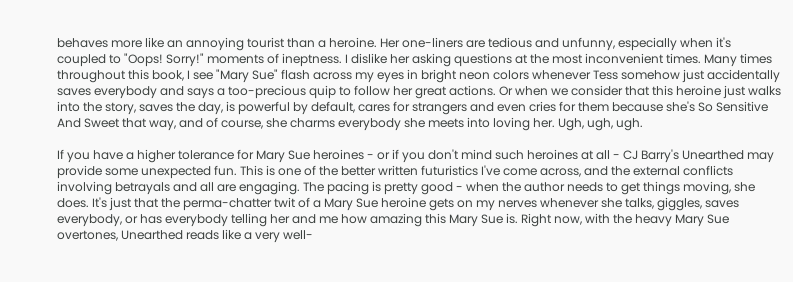behaves more like an annoying tourist than a heroine. Her one-liners are tedious and unfunny, especially when it's coupled to "Oops! Sorry!" moments of ineptness. I dislike her asking questions at the most inconvenient times. Many times throughout this book, I see "Mary Sue" flash across my eyes in bright neon colors whenever Tess somehow just accidentally saves everybody and says a too-precious quip to follow her great actions. Or when we consider that this heroine just walks into the story, saves the day, is powerful by default, cares for strangers and even cries for them because she's So Sensitive And Sweet that way, and of course, she charms everybody she meets into loving her. Ugh, ugh, ugh.

If you have a higher tolerance for Mary Sue heroines - or if you don't mind such heroines at all - CJ Barry's Unearthed may provide some unexpected fun. This is one of the better written futuristics I've come across, and the external conflicts involving betrayals and all are engaging. The pacing is pretty good - when the author needs to get things moving, she does. It's just that the perma-chatter twit of a Mary Sue heroine gets on my nerves whenever she talks, giggles, saves everybody, or has everybody telling her and me how amazing this Mary Sue is. Right now, with the heavy Mary Sue overtones, Unearthed reads like a very well-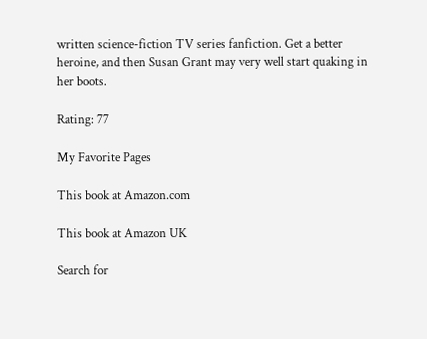written science-fiction TV series fanfiction. Get a better heroine, and then Susan Grant may very well start quaking in her boots.

Rating: 77

My Favorite Pages

This book at Amazon.com

This book at Amazon UK

Search for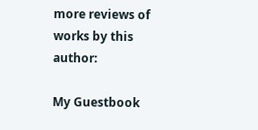more reviews of works by this author:

My Guestbook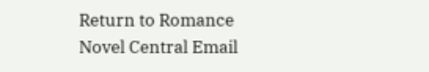Return to Romance Novel Central Email